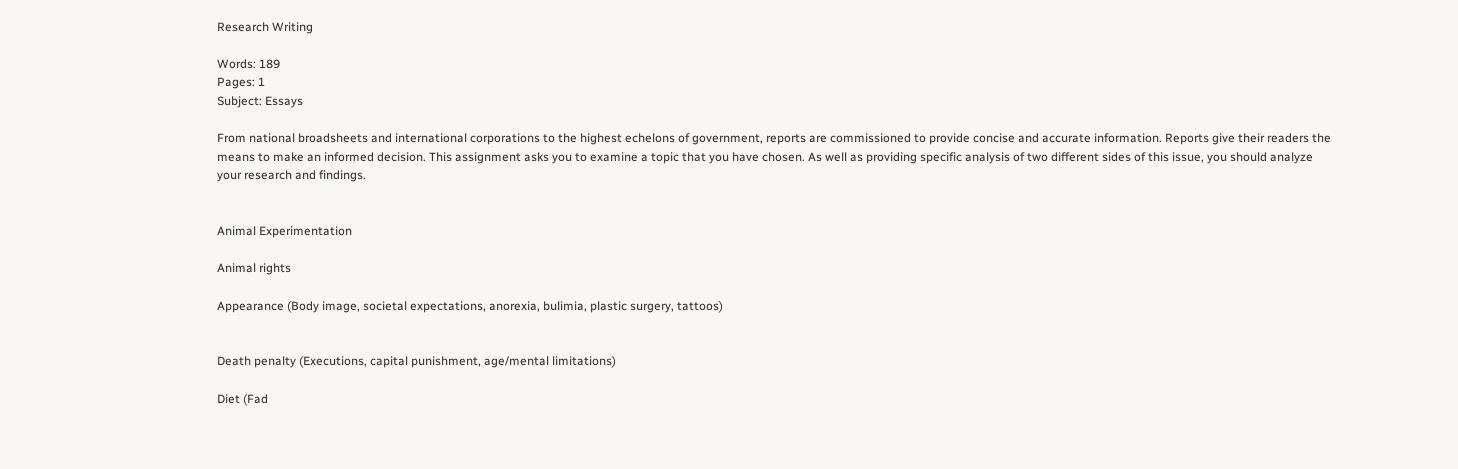Research Writing

Words: 189
Pages: 1
Subject: Essays

From national broadsheets and international corporations to the highest echelons of government, reports are commissioned to provide concise and accurate information. Reports give their readers the means to make an informed decision. This assignment asks you to examine a topic that you have chosen. As well as providing specific analysis of two different sides of this issue, you should analyze your research and findings.


Animal Experimentation

Animal rights

Appearance (Body image, societal expectations, anorexia, bulimia, plastic surgery, tattoos)


Death penalty (Executions, capital punishment, age/mental limitations)

Diet (Fad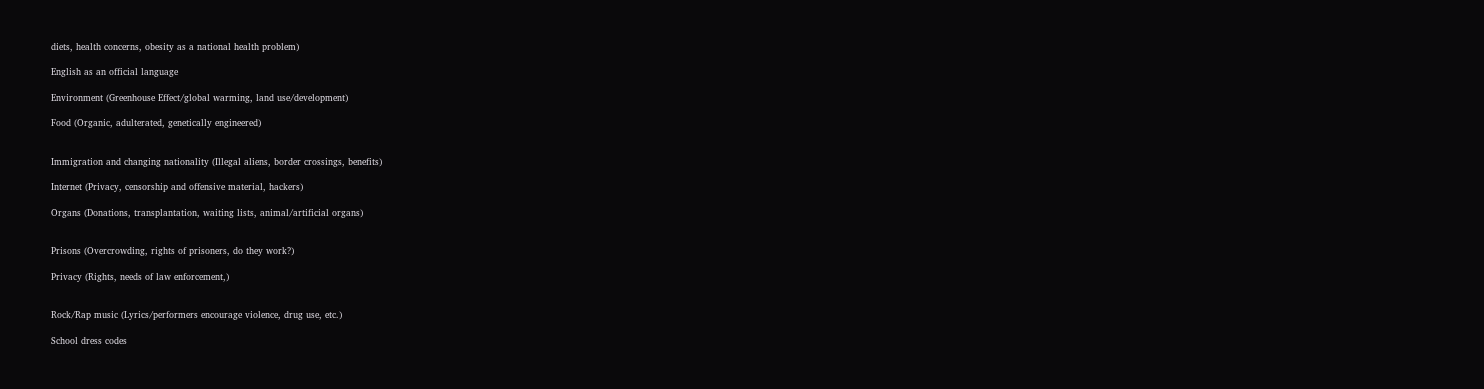diets, health concerns, obesity as a national health problem)

English as an official language

Environment (Greenhouse Effect/global warming, land use/development)

Food (Organic, adulterated, genetically engineered)


Immigration and changing nationality (Illegal aliens, border crossings, benefits)

Internet (Privacy, censorship and offensive material, hackers)

Organs (Donations, transplantation, waiting lists, animal/artificial organs)


Prisons (Overcrowding, rights of prisoners, do they work?)

Privacy (Rights, needs of law enforcement,)


Rock/Rap music (Lyrics/performers encourage violence, drug use, etc.)

School dress codes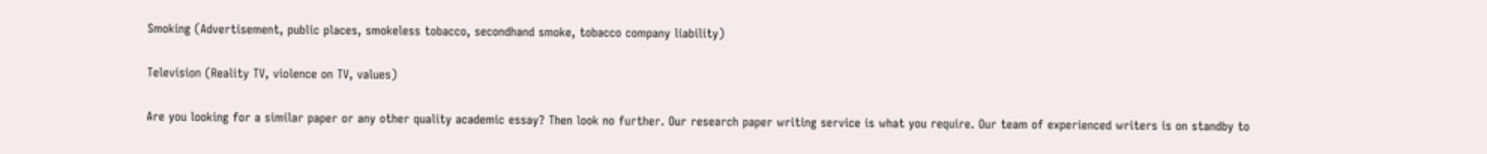Smoking (Advertisement, public places, smokeless tobacco, secondhand smoke, tobacco company liability)

Television (Reality TV, violence on TV, values)

Are you looking for a similar paper or any other quality academic essay? Then look no further. Our research paper writing service is what you require. Our team of experienced writers is on standby to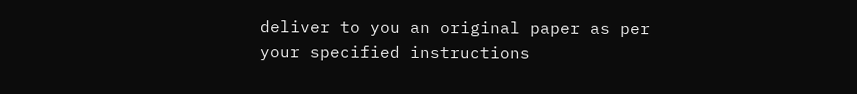deliver to you an original paper as per your specified instructions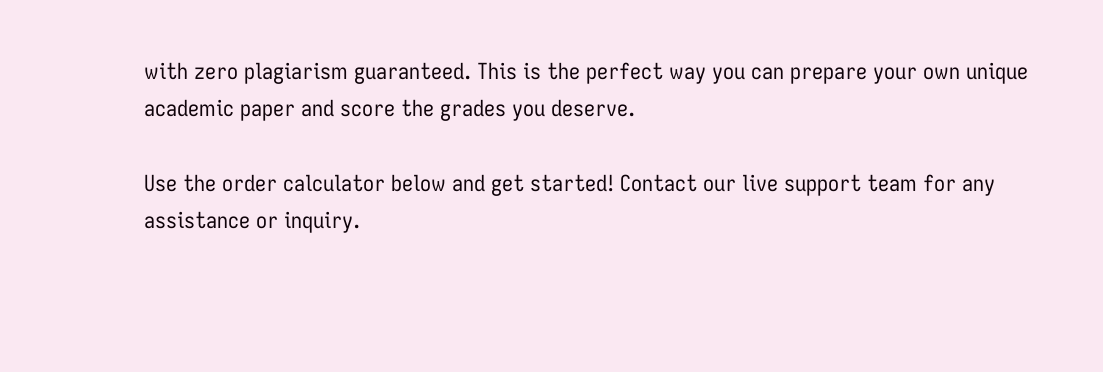with zero plagiarism guaranteed. This is the perfect way you can prepare your own unique academic paper and score the grades you deserve.

Use the order calculator below and get started! Contact our live support team for any assistance or inquiry.